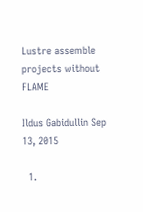Lustre assemble projects without FLAME

Ildus Gabidullin Sep 13, 2015

  1.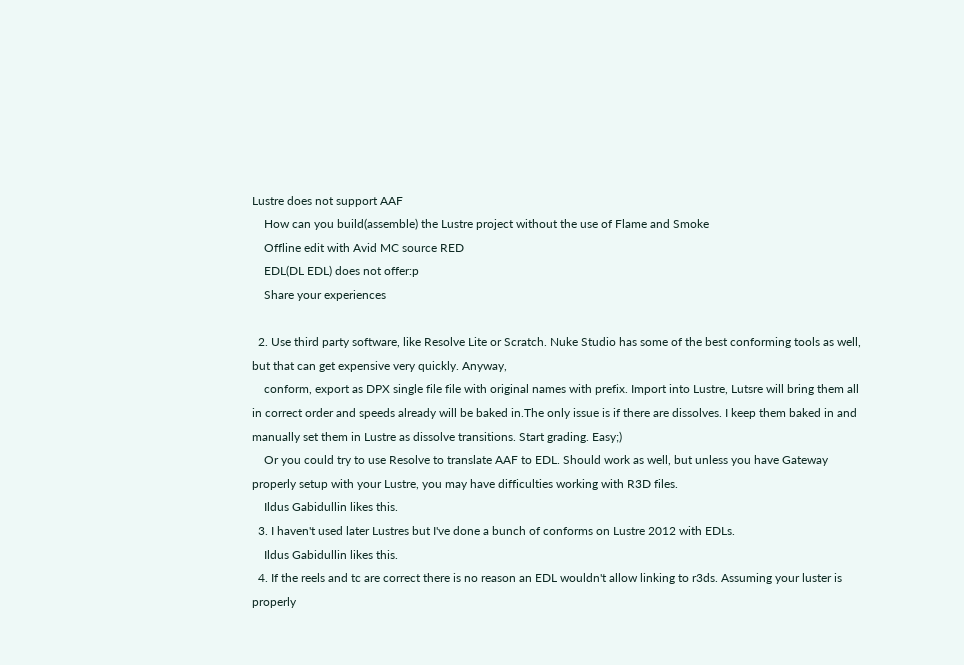Lustre does not support AAF
    How can you build(assemble) the Lustre project without the use of Flame and Smoke
    Offline edit with Avid MC source RED
    EDL(DL EDL) does not offer:p
    Share your experiences

  2. Use third party software, like Resolve Lite or Scratch. Nuke Studio has some of the best conforming tools as well, but that can get expensive very quickly. Anyway,
    conform, export as DPX single file file with original names with prefix. Import into Lustre, Lutsre will bring them all in correct order and speeds already will be baked in.The only issue is if there are dissolves. I keep them baked in and manually set them in Lustre as dissolve transitions. Start grading. Easy;)
    Or you could try to use Resolve to translate AAF to EDL. Should work as well, but unless you have Gateway properly setup with your Lustre, you may have difficulties working with R3D files.
    Ildus Gabidullin likes this.
  3. I haven't used later Lustres but I've done a bunch of conforms on Lustre 2012 with EDLs.
    Ildus Gabidullin likes this.
  4. If the reels and tc are correct there is no reason an EDL wouldn't allow linking to r3ds. Assuming your luster is properly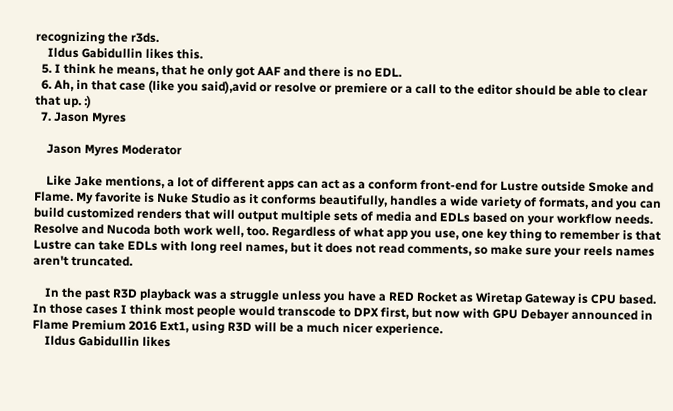recognizing the r3ds.
    Ildus Gabidullin likes this.
  5. I think he means, that he only got AAF and there is no EDL.
  6. Ah, in that case (like you said),avid or resolve or premiere or a call to the editor should be able to clear that up. :)
  7. Jason Myres

    Jason Myres Moderator

    Like Jake mentions, a lot of different apps can act as a conform front-end for Lustre outside Smoke and Flame. My favorite is Nuke Studio as it conforms beautifully, handles a wide variety of formats, and you can build customized renders that will output multiple sets of media and EDLs based on your workflow needs. Resolve and Nucoda both work well, too. Regardless of what app you use, one key thing to remember is that Lustre can take EDLs with long reel names, but it does not read comments, so make sure your reels names aren't truncated.

    In the past R3D playback was a struggle unless you have a RED Rocket as Wiretap Gateway is CPU based. In those cases I think most people would transcode to DPX first, but now with GPU Debayer announced in Flame Premium 2016 Ext1, using R3D will be a much nicer experience.
    Ildus Gabidullin likes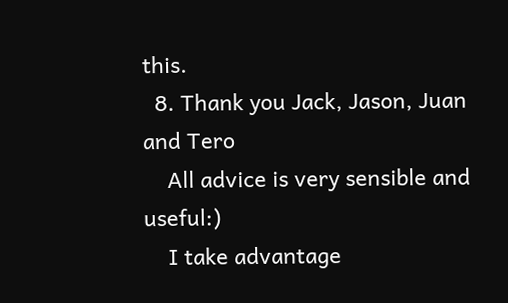this.
  8. Thank you Jack, Jason, Juan and Tero
    All advice is very sensible and useful:)
    I take advantage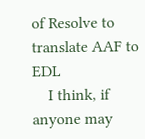of Resolve to translate AAF to EDL
    I think, if anyone may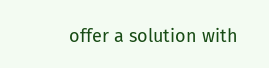offer a solution with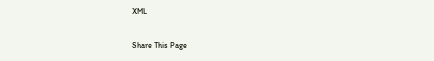XML

Share This Page